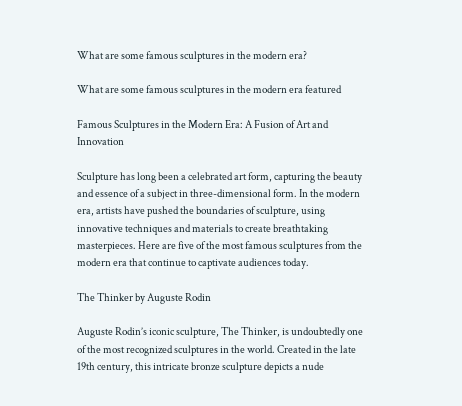What are some famous sculptures in the modern era?

What are some famous sculptures in the modern era featured

Famous Sculptures in the Modern Era: A Fusion of Art and Innovation

Sculpture has long been a celebrated art form, capturing the beauty and essence of a subject in three-dimensional form. In the modern era, artists have pushed the boundaries of sculpture, using innovative techniques and materials to create breathtaking masterpieces. Here are five of the most famous sculptures from the modern era that continue to captivate audiences today.

The Thinker by Auguste Rodin

Auguste Rodin’s iconic sculpture, The Thinker, is undoubtedly one of the most recognized sculptures in the world. Created in the late 19th century, this intricate bronze sculpture depicts a nude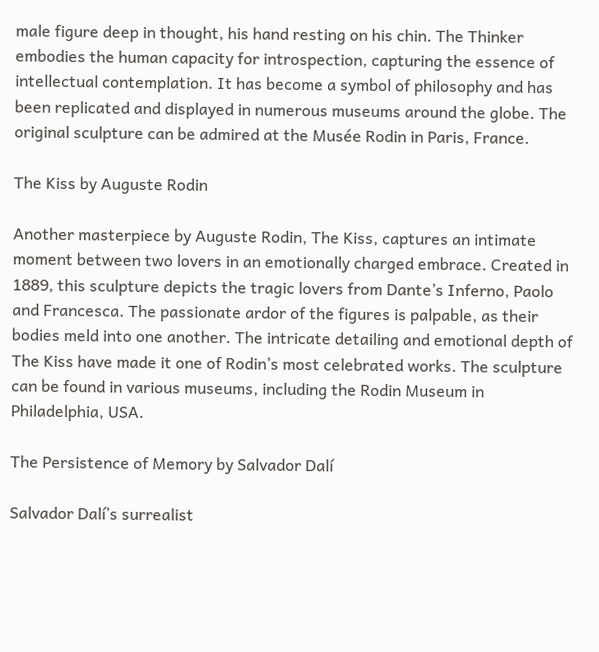male figure deep in thought, his hand resting on his chin. The Thinker embodies the human capacity for introspection, capturing the essence of intellectual contemplation. It has become a symbol of philosophy and has been replicated and displayed in numerous museums around the globe. The original sculpture can be admired at the Musée Rodin in Paris, France.

The Kiss by Auguste Rodin

Another masterpiece by Auguste Rodin, The Kiss, captures an intimate moment between two lovers in an emotionally charged embrace. Created in 1889, this sculpture depicts the tragic lovers from Dante’s Inferno, Paolo and Francesca. The passionate ardor of the figures is palpable, as their bodies meld into one another. The intricate detailing and emotional depth of The Kiss have made it one of Rodin’s most celebrated works. The sculpture can be found in various museums, including the Rodin Museum in Philadelphia, USA.

The Persistence of Memory by Salvador Dalí

Salvador Dalí’s surrealist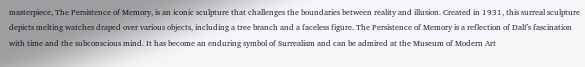masterpiece, The Persistence of Memory, is an iconic sculpture that challenges the boundaries between reality and illusion. Created in 1931, this surreal sculpture depicts melting watches draped over various objects, including a tree branch and a faceless figure. The Persistence of Memory is a reflection of Dalí’s fascination with time and the subconscious mind. It has become an enduring symbol of Surrealism and can be admired at the Museum of Modern Art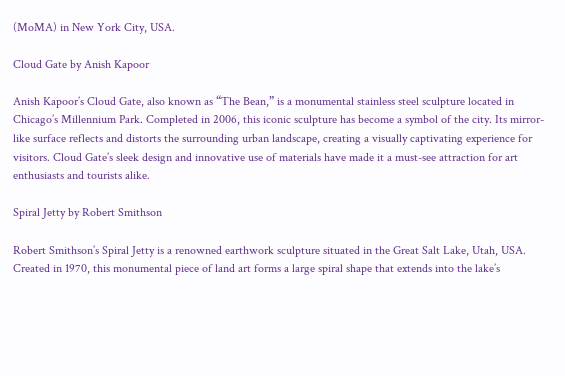(MoMA) in New York City, USA.

Cloud Gate by Anish Kapoor

Anish Kapoor’s Cloud Gate, also known as “The Bean,” is a monumental stainless steel sculpture located in Chicago’s Millennium Park. Completed in 2006, this iconic sculpture has become a symbol of the city. Its mirror-like surface reflects and distorts the surrounding urban landscape, creating a visually captivating experience for visitors. Cloud Gate’s sleek design and innovative use of materials have made it a must-see attraction for art enthusiasts and tourists alike.

Spiral Jetty by Robert Smithson

Robert Smithson’s Spiral Jetty is a renowned earthwork sculpture situated in the Great Salt Lake, Utah, USA. Created in 1970, this monumental piece of land art forms a large spiral shape that extends into the lake’s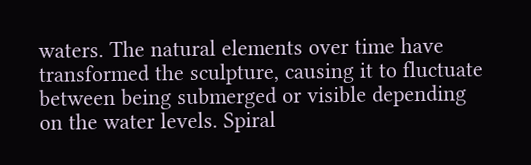waters. The natural elements over time have transformed the sculpture, causing it to fluctuate between being submerged or visible depending on the water levels. Spiral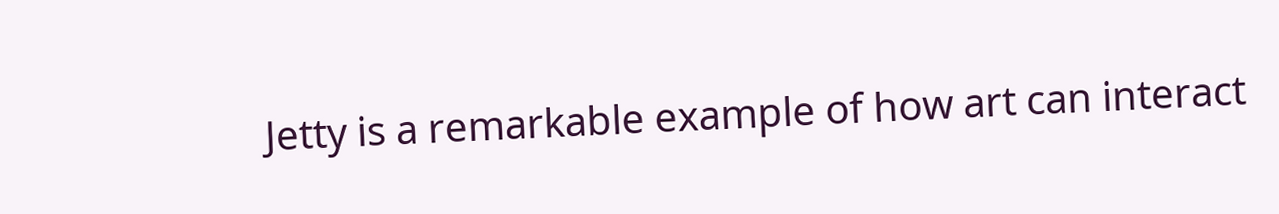Jetty is a remarkable example of how art can interact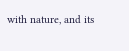with nature, and its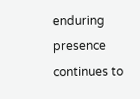enduring presence continues to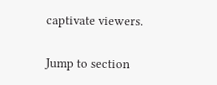captivate viewers.

Jump to section